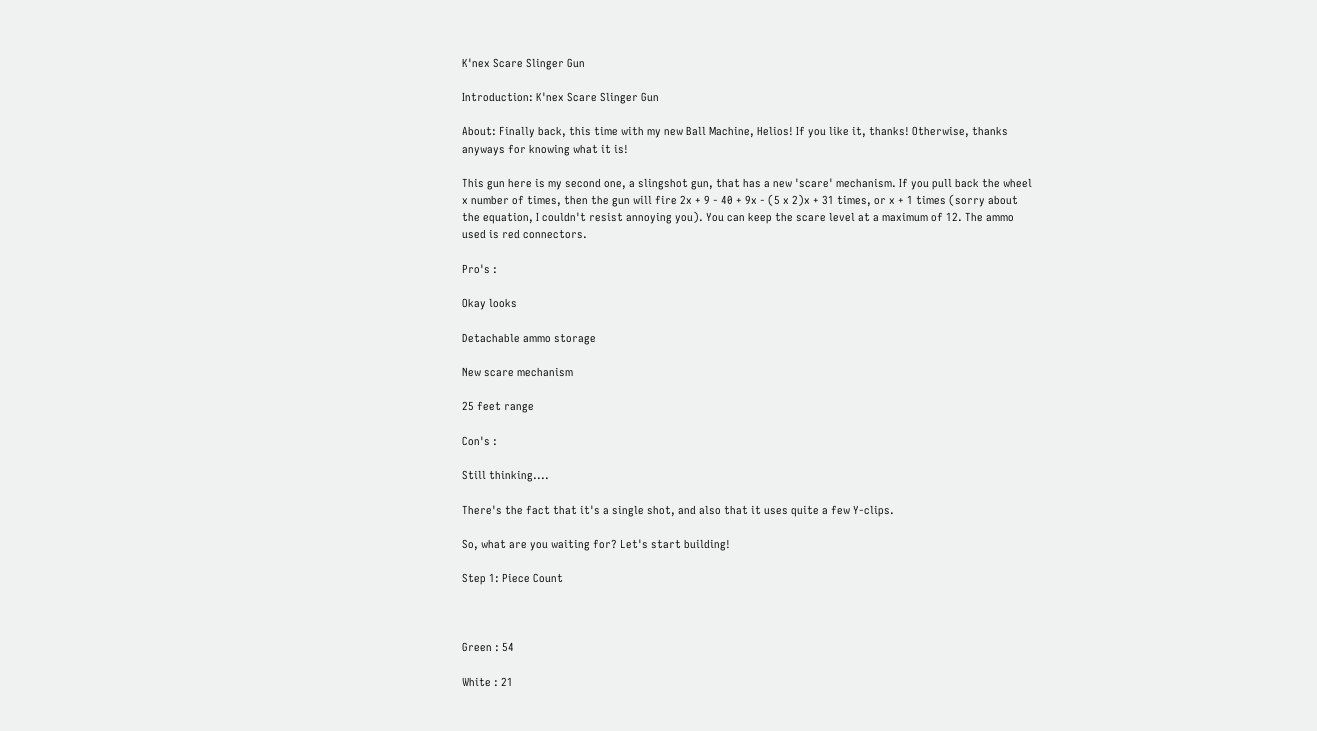K'nex Scare Slinger Gun

Introduction: K'nex Scare Slinger Gun

About: Finally back, this time with my new Ball Machine, Helios! If you like it, thanks! Otherwise, thanks anyways for knowing what it is!

This gun here is my second one, a slingshot gun, that has a new 'scare' mechanism. If you pull back the wheel x number of times, then the gun will fire 2x + 9 - 40 + 9x - (5 x 2)x + 31 times, or x + 1 times (sorry about the equation, I couldn't resist annoying you). You can keep the scare level at a maximum of 12. The ammo used is red connectors.

Pro's :

Okay looks

Detachable ammo storage

New scare mechanism

25 feet range

Con's :

Still thinking....

There's the fact that it's a single shot, and also that it uses quite a few Y-clips.

So, what are you waiting for? Let's start building!

Step 1: Piece Count



Green : 54

White : 21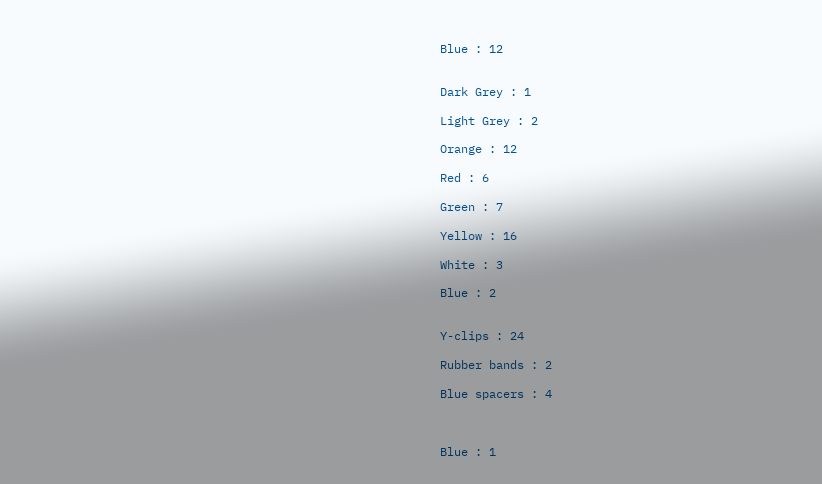Blue : 12


Dark Grey : 1

Light Grey : 2

Orange : 12

Red : 6

Green : 7

Yellow : 16

White : 3

Blue : 2


Y-clips : 24

Rubber bands : 2

Blue spacers : 4



Blue : 1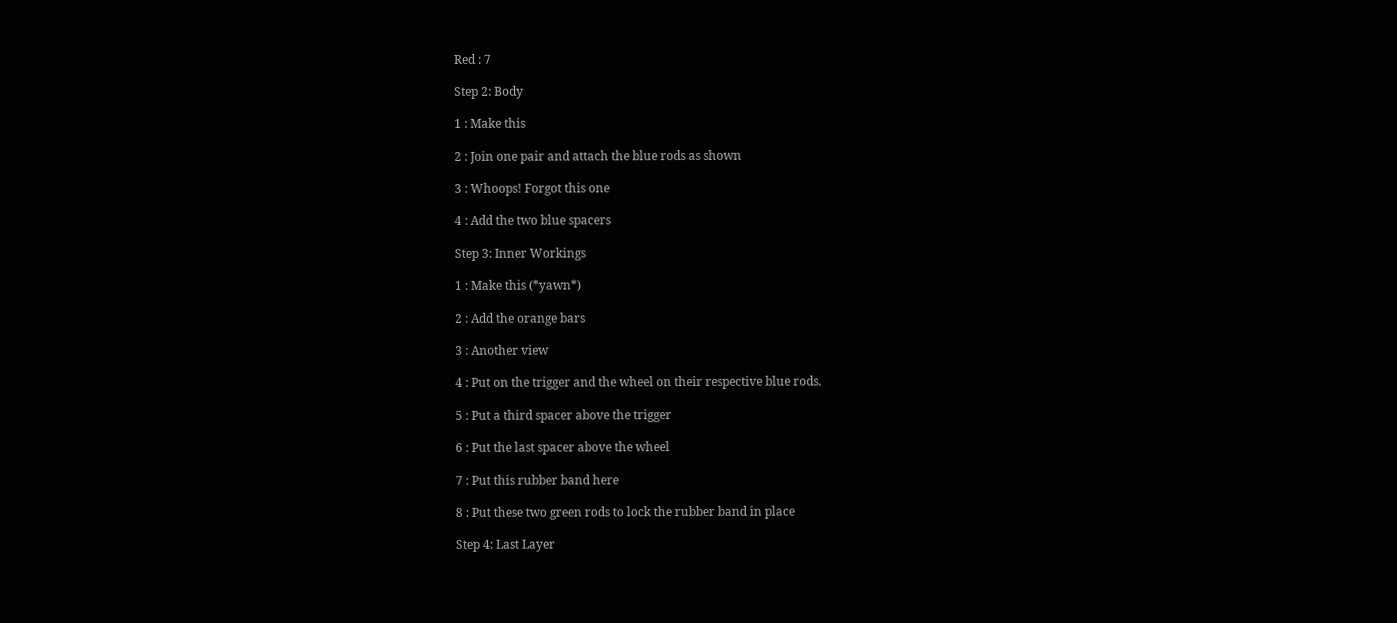Red : 7

Step 2: Body

1 : Make this

2 : Join one pair and attach the blue rods as shown

3 : Whoops! Forgot this one

4 : Add the two blue spacers

Step 3: Inner Workings

1 : Make this (*yawn*)

2 : Add the orange bars

3 : Another view

4 : Put on the trigger and the wheel on their respective blue rods.

5 : Put a third spacer above the trigger

6 : Put the last spacer above the wheel

7 : Put this rubber band here

8 : Put these two green rods to lock the rubber band in place

Step 4: Last Layer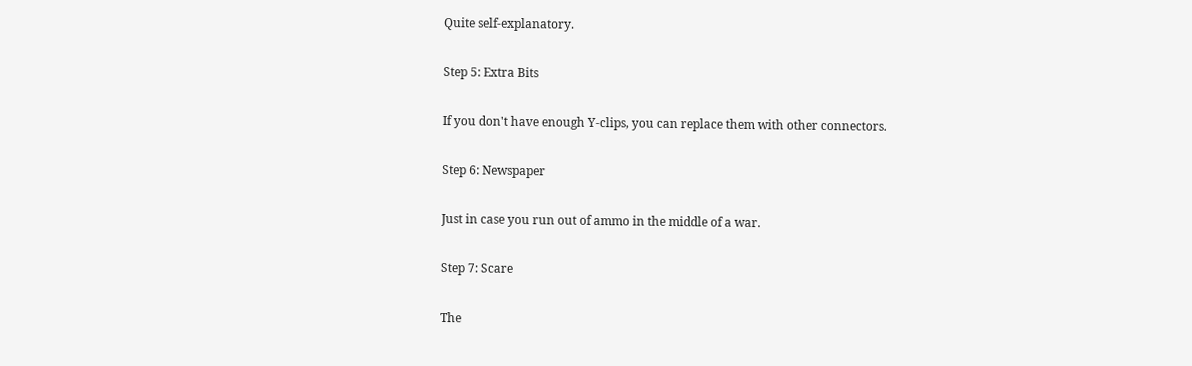Quite self-explanatory.

Step 5: Extra Bits

If you don't have enough Y-clips, you can replace them with other connectors.

Step 6: Newspaper

Just in case you run out of ammo in the middle of a war.

Step 7: Scare

The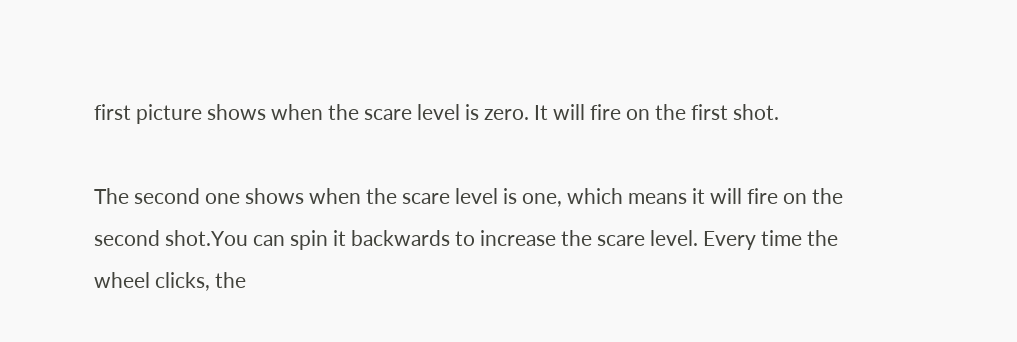first picture shows when the scare level is zero. It will fire on the first shot.

The second one shows when the scare level is one, which means it will fire on the second shot.You can spin it backwards to increase the scare level. Every time the wheel clicks, the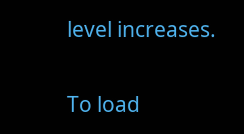level increases.

To load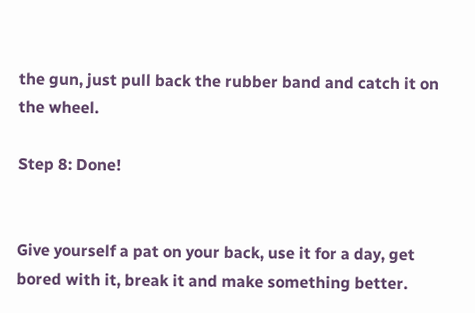the gun, just pull back the rubber band and catch it on the wheel.

Step 8: Done!


Give yourself a pat on your back, use it for a day, get bored with it, break it and make something better.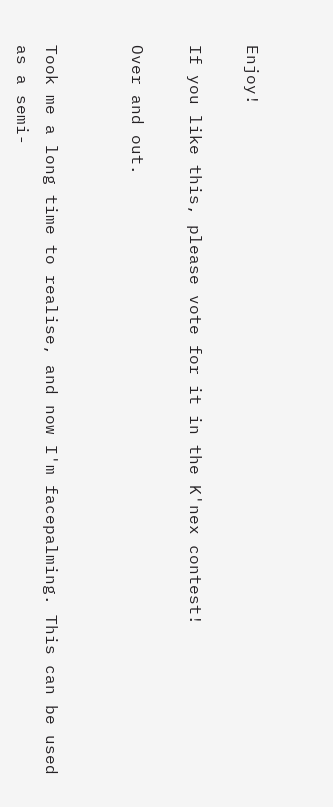Enjoy!

If you like this, please vote for it in the K'nex contest!

Over and out.


Took me a long time to realise, and now I'm facepalming. This can be used as a semi-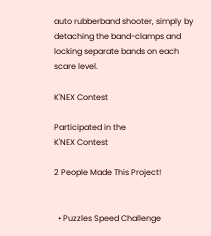auto rubberband shooter, simply by detaching the band-clamps and locking separate bands on each scare level.

K'NEX Contest

Participated in the
K'NEX Contest

2 People Made This Project!


  • Puzzles Speed Challenge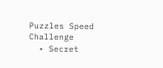Puzzles Speed Challenge
  • Secret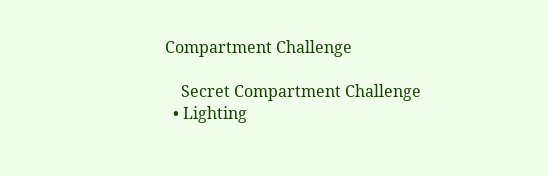Compartment Challenge

    Secret Compartment Challenge
  • Lighting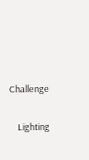Challenge

    Lighting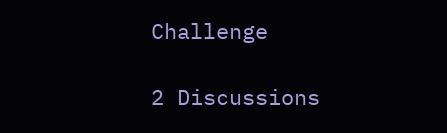Challenge

2 Discussions